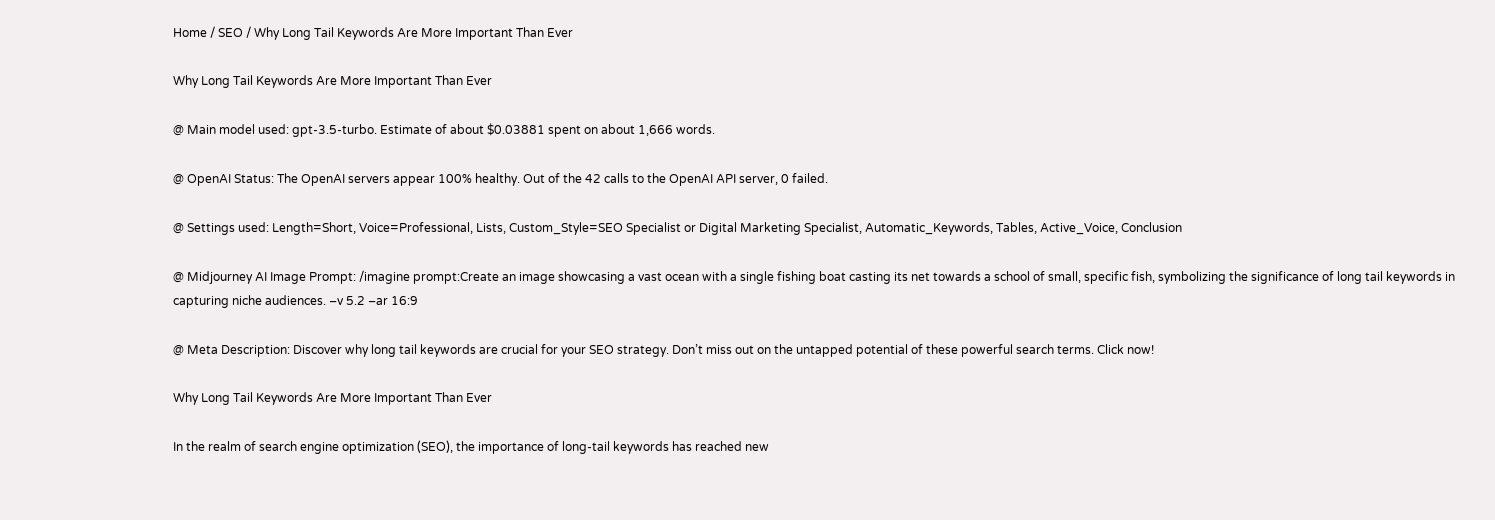Home / SEO / Why Long Tail Keywords Are More Important Than Ever

Why Long Tail Keywords Are More Important Than Ever

@ Main model used: gpt-3.5-turbo. Estimate of about $0.03881 spent on about 1,666 words.

@ OpenAI Status: The OpenAI servers appear 100% healthy. Out of the 42 calls to the OpenAI API server, 0 failed.

@ Settings used: Length=Short, Voice=Professional, Lists, Custom_Style=SEO Specialist or Digital Marketing Specialist, Automatic_Keywords, Tables, Active_Voice, Conclusion

@ Midjourney AI Image Prompt: /imagine prompt:Create an image showcasing a vast ocean with a single fishing boat casting its net towards a school of small, specific fish, symbolizing the significance of long tail keywords in capturing niche audiences. –v 5.2 –ar 16:9

@ Meta Description: Discover why long tail keywords are crucial for your SEO strategy. Don’t miss out on the untapped potential of these powerful search terms. Click now!

Why Long Tail Keywords Are More Important Than Ever

In the realm of search engine optimization (SEO), the importance of long-tail keywords has reached new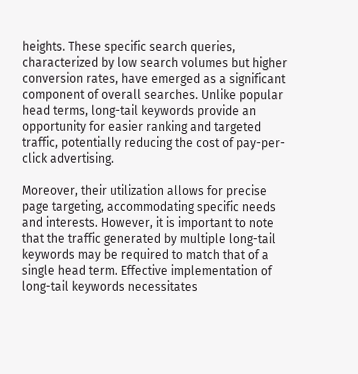heights. These specific search queries, characterized by low search volumes but higher conversion rates, have emerged as a significant component of overall searches. Unlike popular head terms, long-tail keywords provide an opportunity for easier ranking and targeted traffic, potentially reducing the cost of pay-per-click advertising.

Moreover, their utilization allows for precise page targeting, accommodating specific needs and interests. However, it is important to note that the traffic generated by multiple long-tail keywords may be required to match that of a single head term. Effective implementation of long-tail keywords necessitates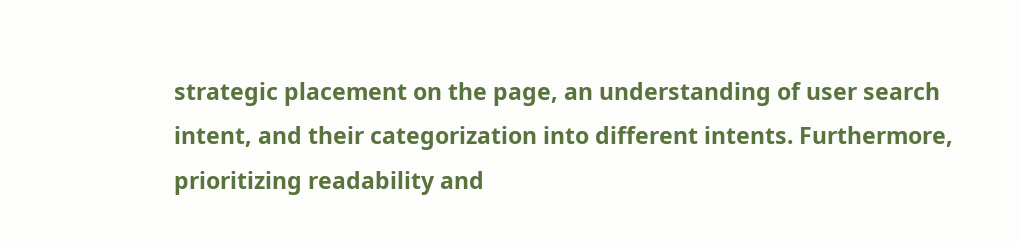strategic placement on the page, an understanding of user search intent, and their categorization into different intents. Furthermore, prioritizing readability and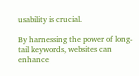usability is crucial.

By harnessing the power of long-tail keywords, websites can enhance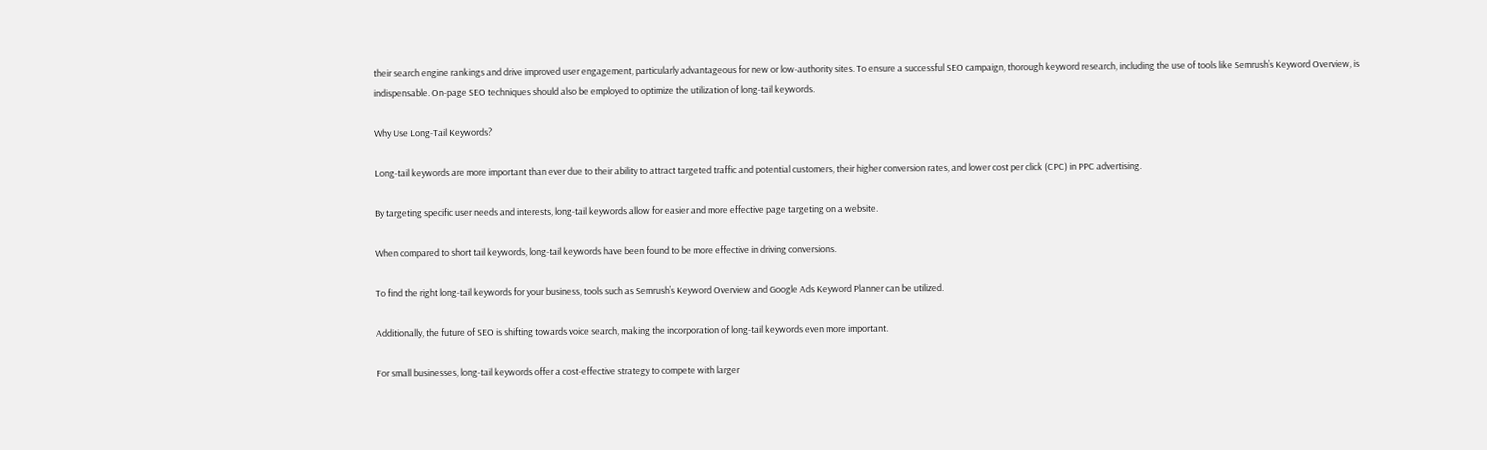their search engine rankings and drive improved user engagement, particularly advantageous for new or low-authority sites. To ensure a successful SEO campaign, thorough keyword research, including the use of tools like Semrush’s Keyword Overview, is indispensable. On-page SEO techniques should also be employed to optimize the utilization of long-tail keywords.

Why Use Long-Tail Keywords?

Long-tail keywords are more important than ever due to their ability to attract targeted traffic and potential customers, their higher conversion rates, and lower cost per click (CPC) in PPC advertising.

By targeting specific user needs and interests, long-tail keywords allow for easier and more effective page targeting on a website.

When compared to short tail keywords, long-tail keywords have been found to be more effective in driving conversions.

To find the right long-tail keywords for your business, tools such as Semrush’s Keyword Overview and Google Ads Keyword Planner can be utilized.

Additionally, the future of SEO is shifting towards voice search, making the incorporation of long-tail keywords even more important.

For small businesses, long-tail keywords offer a cost-effective strategy to compete with larger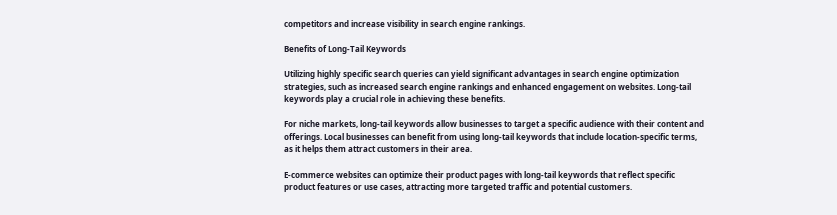competitors and increase visibility in search engine rankings.

Benefits of Long-Tail Keywords

Utilizing highly specific search queries can yield significant advantages in search engine optimization strategies, such as increased search engine rankings and enhanced engagement on websites. Long-tail keywords play a crucial role in achieving these benefits.

For niche markets, long-tail keywords allow businesses to target a specific audience with their content and offerings. Local businesses can benefit from using long-tail keywords that include location-specific terms, as it helps them attract customers in their area.

E-commerce websites can optimize their product pages with long-tail keywords that reflect specific product features or use cases, attracting more targeted traffic and potential customers.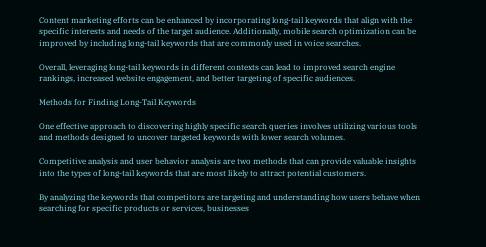Content marketing efforts can be enhanced by incorporating long-tail keywords that align with the specific interests and needs of the target audience. Additionally, mobile search optimization can be improved by including long-tail keywords that are commonly used in voice searches.

Overall, leveraging long-tail keywords in different contexts can lead to improved search engine rankings, increased website engagement, and better targeting of specific audiences.

Methods for Finding Long-Tail Keywords

One effective approach to discovering highly specific search queries involves utilizing various tools and methods designed to uncover targeted keywords with lower search volumes.

Competitive analysis and user behavior analysis are two methods that can provide valuable insights into the types of long-tail keywords that are most likely to attract potential customers.

By analyzing the keywords that competitors are targeting and understanding how users behave when searching for specific products or services, businesses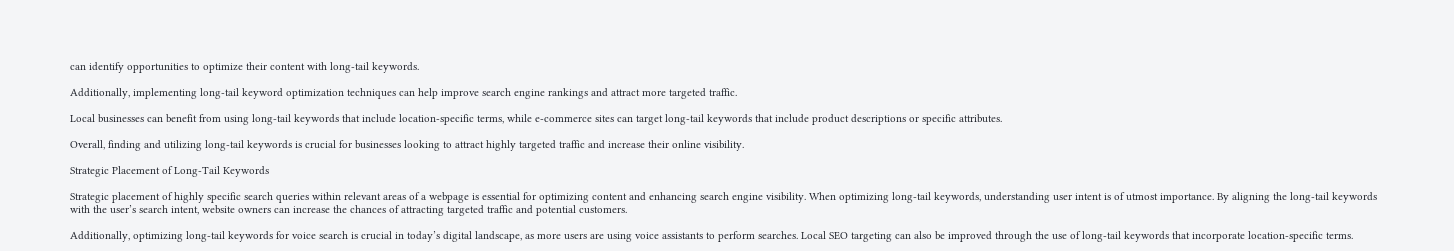can identify opportunities to optimize their content with long-tail keywords.

Additionally, implementing long-tail keyword optimization techniques can help improve search engine rankings and attract more targeted traffic.

Local businesses can benefit from using long-tail keywords that include location-specific terms, while e-commerce sites can target long-tail keywords that include product descriptions or specific attributes.

Overall, finding and utilizing long-tail keywords is crucial for businesses looking to attract highly targeted traffic and increase their online visibility.

Strategic Placement of Long-Tail Keywords

Strategic placement of highly specific search queries within relevant areas of a webpage is essential for optimizing content and enhancing search engine visibility. When optimizing long-tail keywords, understanding user intent is of utmost importance. By aligning the long-tail keywords with the user’s search intent, website owners can increase the chances of attracting targeted traffic and potential customers.

Additionally, optimizing long-tail keywords for voice search is crucial in today’s digital landscape, as more users are using voice assistants to perform searches. Local SEO targeting can also be improved through the use of long-tail keywords that incorporate location-specific terms.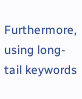Furthermore, using long-tail keywords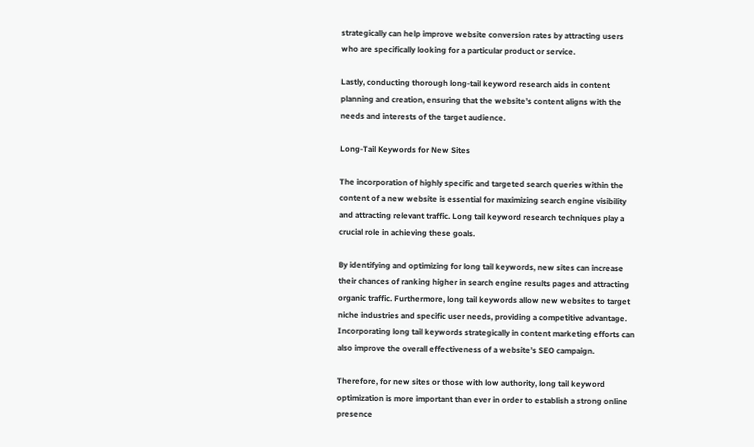strategically can help improve website conversion rates by attracting users who are specifically looking for a particular product or service.

Lastly, conducting thorough long-tail keyword research aids in content planning and creation, ensuring that the website’s content aligns with the needs and interests of the target audience.

Long-Tail Keywords for New Sites

The incorporation of highly specific and targeted search queries within the content of a new website is essential for maximizing search engine visibility and attracting relevant traffic. Long tail keyword research techniques play a crucial role in achieving these goals.

By identifying and optimizing for long tail keywords, new sites can increase their chances of ranking higher in search engine results pages and attracting organic traffic. Furthermore, long tail keywords allow new websites to target niche industries and specific user needs, providing a competitive advantage. Incorporating long tail keywords strategically in content marketing efforts can also improve the overall effectiveness of a website’s SEO campaign.

Therefore, for new sites or those with low authority, long tail keyword optimization is more important than ever in order to establish a strong online presence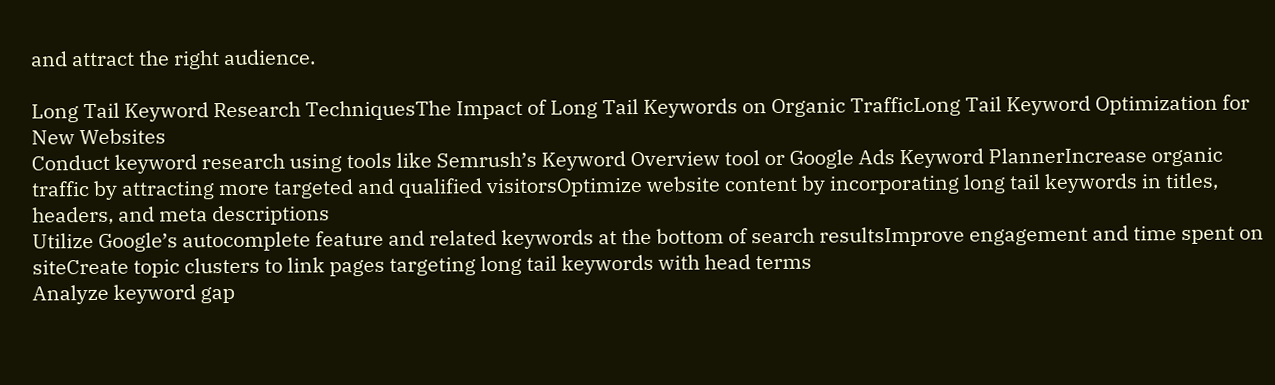and attract the right audience.

Long Tail Keyword Research TechniquesThe Impact of Long Tail Keywords on Organic TrafficLong Tail Keyword Optimization for New Websites
Conduct keyword research using tools like Semrush’s Keyword Overview tool or Google Ads Keyword PlannerIncrease organic traffic by attracting more targeted and qualified visitorsOptimize website content by incorporating long tail keywords in titles, headers, and meta descriptions
Utilize Google’s autocomplete feature and related keywords at the bottom of search resultsImprove engagement and time spent on siteCreate topic clusters to link pages targeting long tail keywords with head terms
Analyze keyword gap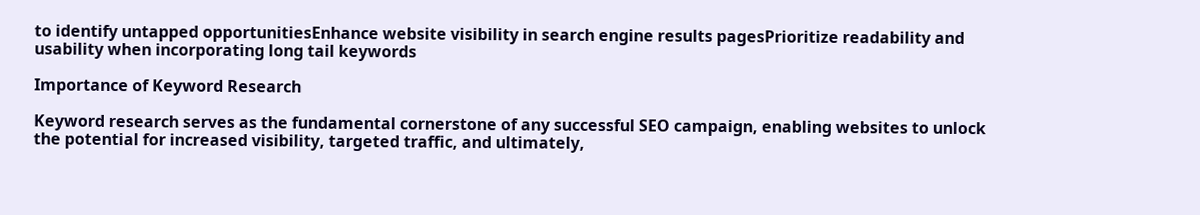to identify untapped opportunitiesEnhance website visibility in search engine results pagesPrioritize readability and usability when incorporating long tail keywords

Importance of Keyword Research

Keyword research serves as the fundamental cornerstone of any successful SEO campaign, enabling websites to unlock the potential for increased visibility, targeted traffic, and ultimately,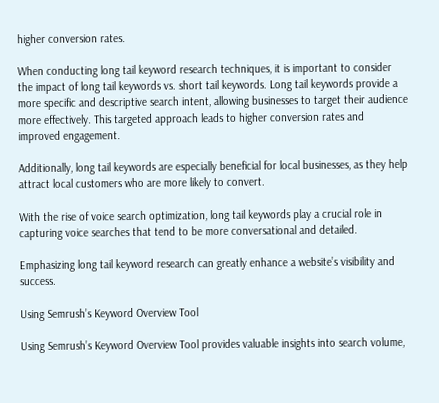higher conversion rates.

When conducting long tail keyword research techniques, it is important to consider the impact of long tail keywords vs. short tail keywords. Long tail keywords provide a more specific and descriptive search intent, allowing businesses to target their audience more effectively. This targeted approach leads to higher conversion rates and improved engagement.

Additionally, long tail keywords are especially beneficial for local businesses, as they help attract local customers who are more likely to convert.

With the rise of voice search optimization, long tail keywords play a crucial role in capturing voice searches that tend to be more conversational and detailed.

Emphasizing long tail keyword research can greatly enhance a website’s visibility and success.

Using Semrush’s Keyword Overview Tool

Using Semrush’s Keyword Overview Tool provides valuable insights into search volume,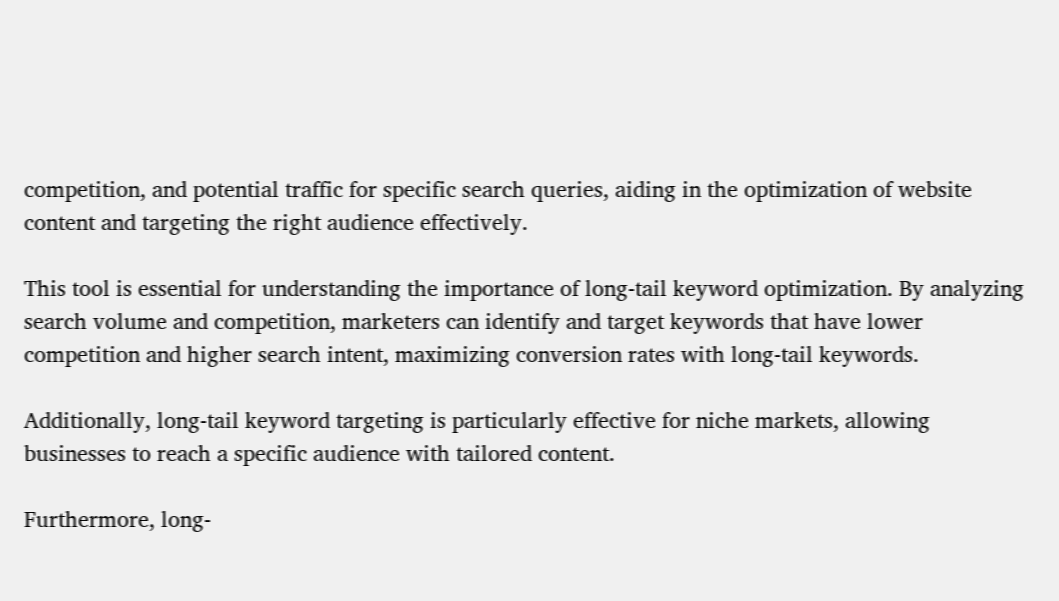competition, and potential traffic for specific search queries, aiding in the optimization of website content and targeting the right audience effectively.

This tool is essential for understanding the importance of long-tail keyword optimization. By analyzing search volume and competition, marketers can identify and target keywords that have lower competition and higher search intent, maximizing conversion rates with long-tail keywords.

Additionally, long-tail keyword targeting is particularly effective for niche markets, allowing businesses to reach a specific audience with tailored content.

Furthermore, long-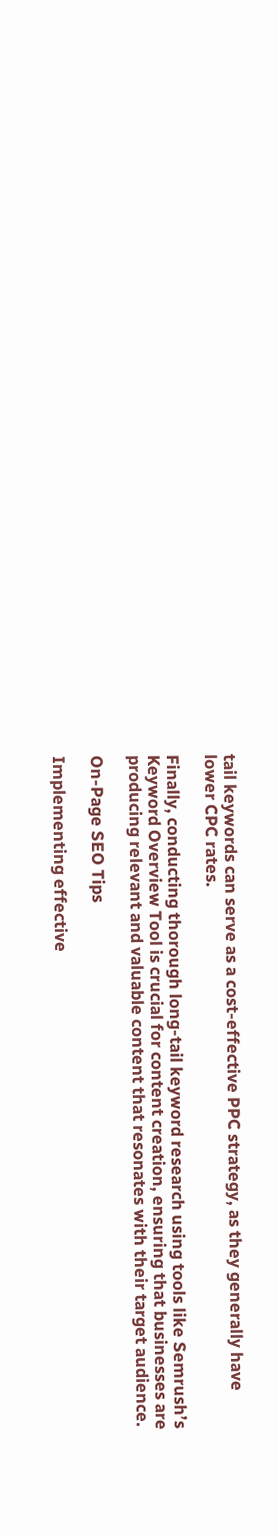tail keywords can serve as a cost-effective PPC strategy, as they generally have lower CPC rates.

Finally, conducting thorough long-tail keyword research using tools like Semrush’s Keyword Overview Tool is crucial for content creation, ensuring that businesses are producing relevant and valuable content that resonates with their target audience.

On-Page SEO Tips

Implementing effective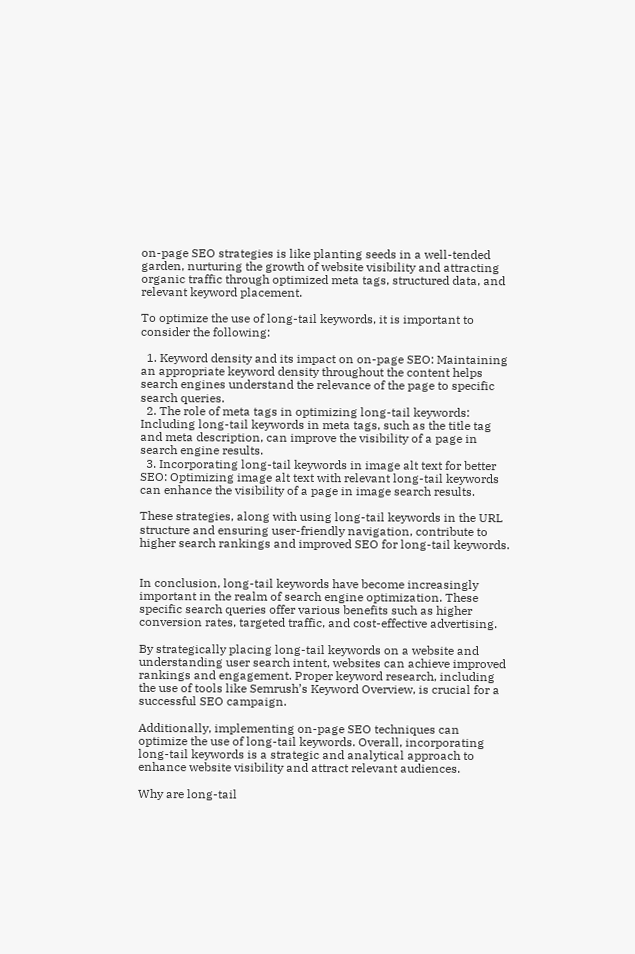on-page SEO strategies is like planting seeds in a well-tended garden, nurturing the growth of website visibility and attracting organic traffic through optimized meta tags, structured data, and relevant keyword placement.

To optimize the use of long-tail keywords, it is important to consider the following:

  1. Keyword density and its impact on on-page SEO: Maintaining an appropriate keyword density throughout the content helps search engines understand the relevance of the page to specific search queries.
  2. The role of meta tags in optimizing long-tail keywords: Including long-tail keywords in meta tags, such as the title tag and meta description, can improve the visibility of a page in search engine results.
  3. Incorporating long-tail keywords in image alt text for better SEO: Optimizing image alt text with relevant long-tail keywords can enhance the visibility of a page in image search results.

These strategies, along with using long-tail keywords in the URL structure and ensuring user-friendly navigation, contribute to higher search rankings and improved SEO for long-tail keywords.


In conclusion, long-tail keywords have become increasingly important in the realm of search engine optimization. These specific search queries offer various benefits such as higher conversion rates, targeted traffic, and cost-effective advertising.

By strategically placing long-tail keywords on a website and understanding user search intent, websites can achieve improved rankings and engagement. Proper keyword research, including the use of tools like Semrush’s Keyword Overview, is crucial for a successful SEO campaign.

Additionally, implementing on-page SEO techniques can optimize the use of long-tail keywords. Overall, incorporating long-tail keywords is a strategic and analytical approach to enhance website visibility and attract relevant audiences.

Why are long-tail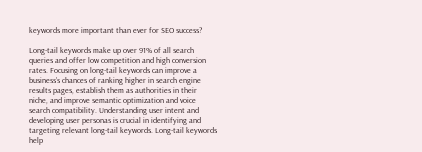keywords more important than ever for SEO success?

Long-tail keywords make up over 91% of all search queries and offer low competition and high conversion rates. Focusing on long-tail keywords can improve a business’s chances of ranking higher in search engine results pages, establish them as authorities in their niche, and improve semantic optimization and voice search compatibility. Understanding user intent and developing user personas is crucial in identifying and targeting relevant long-tail keywords. Long-tail keywords help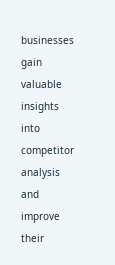businesses gain valuable insights into competitor analysis and improve their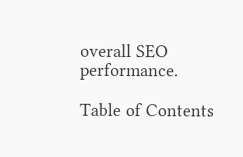overall SEO performance.

Table of Contents